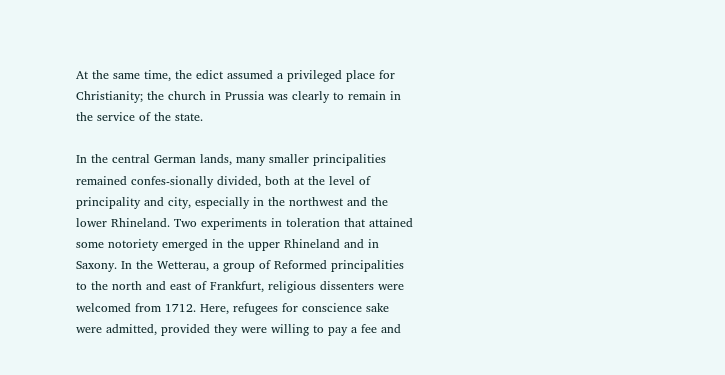At the same time, the edict assumed a privileged place for Christianity; the church in Prussia was clearly to remain in the service of the state.

In the central German lands, many smaller principalities remained confes-sionally divided, both at the level of principality and city, especially in the northwest and the lower Rhineland. Two experiments in toleration that attained some notoriety emerged in the upper Rhineland and in Saxony. In the Wetterau, a group of Reformed principalities to the north and east of Frankfurt, religious dissenters were welcomed from 1712. Here, refugees for conscience sake were admitted, provided they were willing to pay a fee and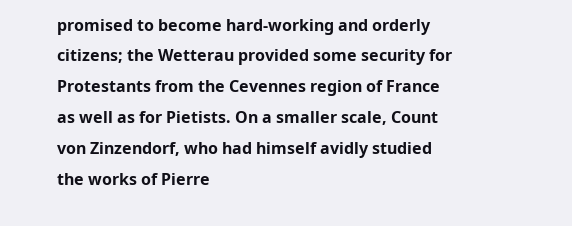promised to become hard-working and orderly citizens; the Wetterau provided some security for Protestants from the Cevennes region of France as well as for Pietists. On a smaller scale, Count von Zinzendorf, who had himself avidly studied the works of Pierre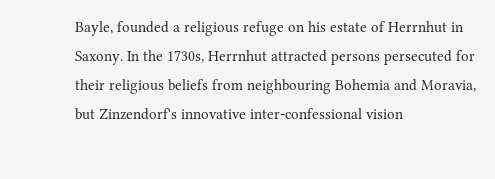Bayle, founded a religious refuge on his estate of Herrnhut in Saxony. In the 1730s, Herrnhut attracted persons persecuted for their religious beliefs from neighbouring Bohemia and Moravia, but Zinzendorf's innovative inter-confessional vision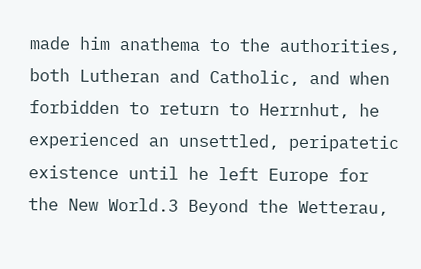made him anathema to the authorities, both Lutheran and Catholic, and when forbidden to return to Herrnhut, he experienced an unsettled, peripatetic existence until he left Europe for the New World.3 Beyond the Wetterau,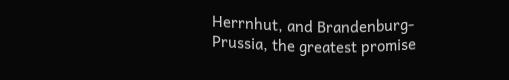Herrnhut, and Brandenburg-Prussia, the greatest promise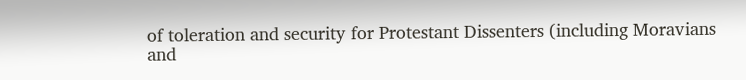of toleration and security for Protestant Dissenters (including Moravians and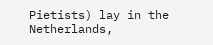Pietists) lay in the Netherlands,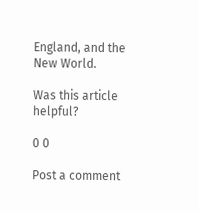England, and the New World.

Was this article helpful?

0 0

Post a comment